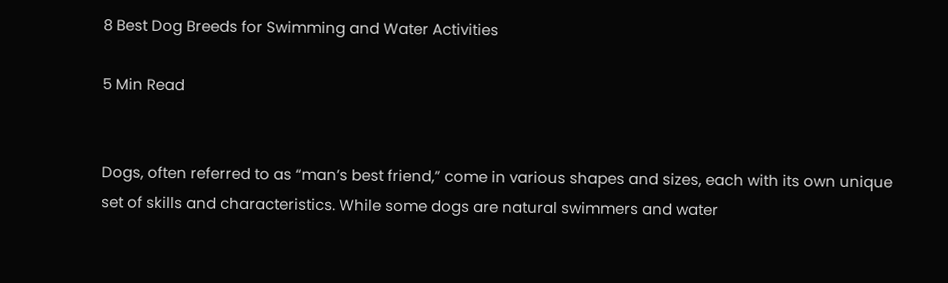8 Best Dog Breeds for Swimming and Water Activities

5 Min Read


Dogs, often referred to as “man’s best friend,” come in various shapes and sizes, each with its own unique set of skills and characteristics. While some dogs are natural swimmers and water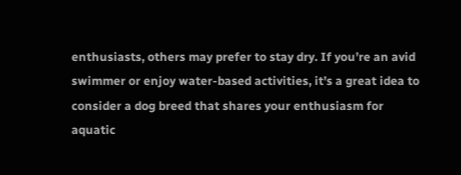enthusiasts, others may prefer to stay dry. If you’re an avid swimmer or enjoy water-based activities, it’s a great idea to consider a dog breed that shares your enthusiasm for aquatic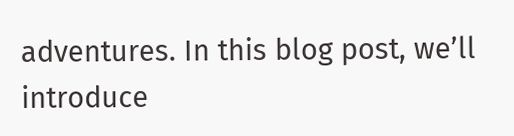adventures. In this blog post, we’ll introduce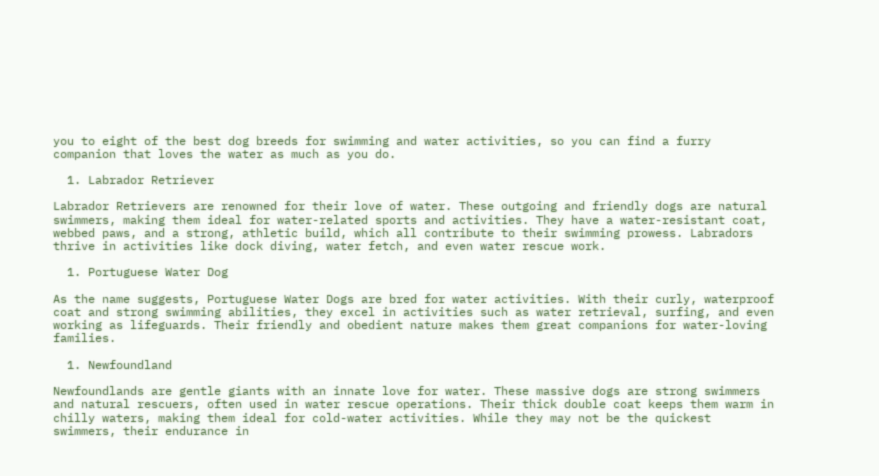you to eight of the best dog breeds for swimming and water activities, so you can find a furry companion that loves the water as much as you do.

  1. Labrador Retriever

Labrador Retrievers are renowned for their love of water. These outgoing and friendly dogs are natural swimmers, making them ideal for water-related sports and activities. They have a water-resistant coat, webbed paws, and a strong, athletic build, which all contribute to their swimming prowess. Labradors thrive in activities like dock diving, water fetch, and even water rescue work.

  1. Portuguese Water Dog

As the name suggests, Portuguese Water Dogs are bred for water activities. With their curly, waterproof coat and strong swimming abilities, they excel in activities such as water retrieval, surfing, and even working as lifeguards. Their friendly and obedient nature makes them great companions for water-loving families.

  1. Newfoundland

Newfoundlands are gentle giants with an innate love for water. These massive dogs are strong swimmers and natural rescuers, often used in water rescue operations. Their thick double coat keeps them warm in chilly waters, making them ideal for cold-water activities. While they may not be the quickest swimmers, their endurance in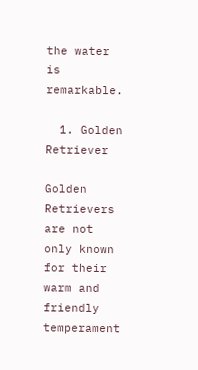the water is remarkable.

  1. Golden Retriever

Golden Retrievers are not only known for their warm and friendly temperament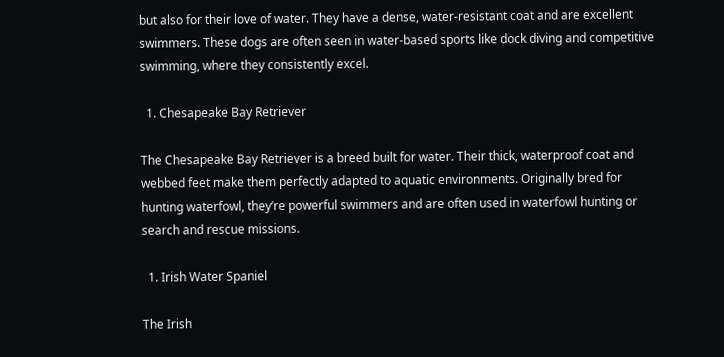but also for their love of water. They have a dense, water-resistant coat and are excellent swimmers. These dogs are often seen in water-based sports like dock diving and competitive swimming, where they consistently excel.

  1. Chesapeake Bay Retriever

The Chesapeake Bay Retriever is a breed built for water. Their thick, waterproof coat and webbed feet make them perfectly adapted to aquatic environments. Originally bred for hunting waterfowl, they’re powerful swimmers and are often used in waterfowl hunting or search and rescue missions.

  1. Irish Water Spaniel

The Irish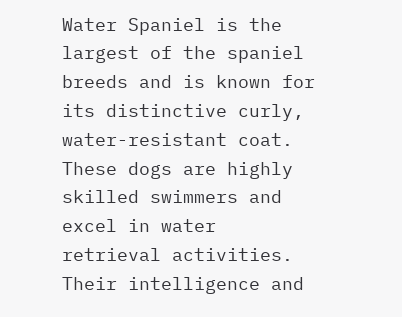Water Spaniel is the largest of the spaniel breeds and is known for its distinctive curly, water-resistant coat. These dogs are highly skilled swimmers and excel in water retrieval activities. Their intelligence and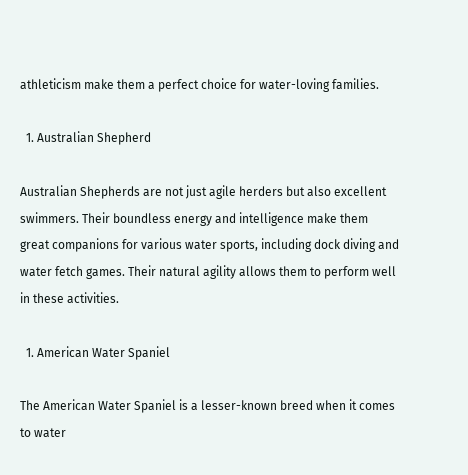athleticism make them a perfect choice for water-loving families.

  1. Australian Shepherd

Australian Shepherds are not just agile herders but also excellent swimmers. Their boundless energy and intelligence make them great companions for various water sports, including dock diving and water fetch games. Their natural agility allows them to perform well in these activities.

  1. American Water Spaniel

The American Water Spaniel is a lesser-known breed when it comes to water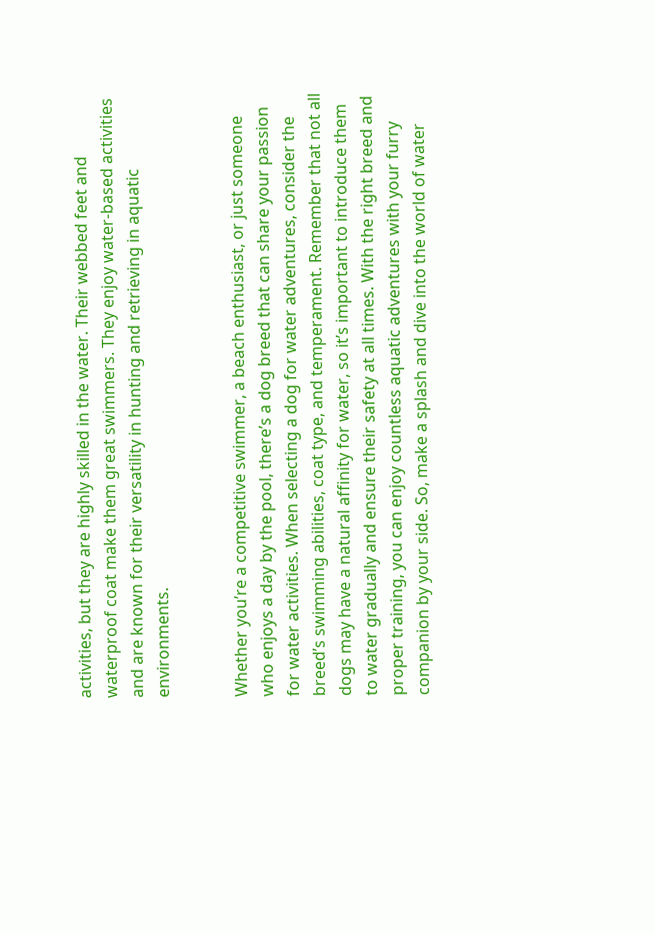activities, but they are highly skilled in the water. Their webbed feet and waterproof coat make them great swimmers. They enjoy water-based activities and are known for their versatility in hunting and retrieving in aquatic environments.


Whether you’re a competitive swimmer, a beach enthusiast, or just someone who enjoys a day by the pool, there’s a dog breed that can share your passion for water activities. When selecting a dog for water adventures, consider the breed’s swimming abilities, coat type, and temperament. Remember that not all dogs may have a natural affinity for water, so it’s important to introduce them to water gradually and ensure their safety at all times. With the right breed and proper training, you can enjoy countless aquatic adventures with your furry companion by your side. So, make a splash and dive into the world of water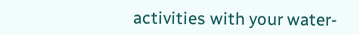activities with your water-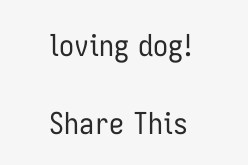loving dog!

Share This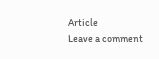Article
Leave a comment